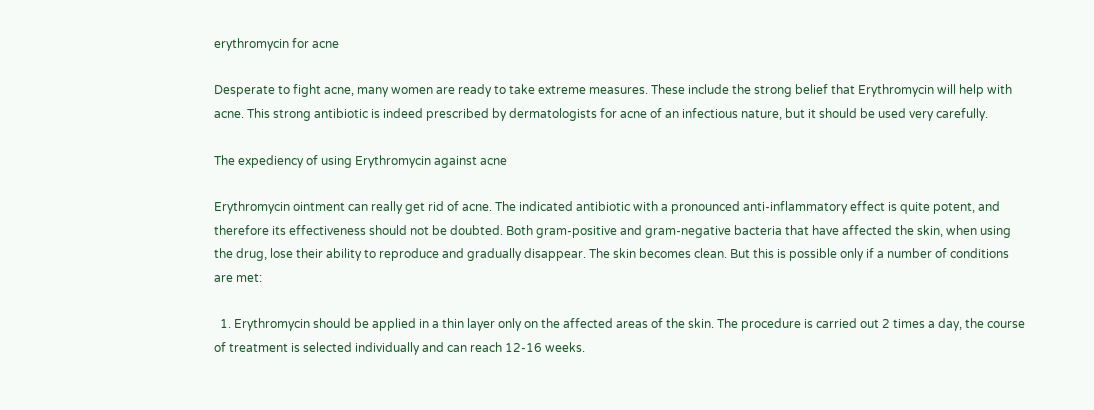erythromycin for acne

Desperate to fight acne, many women are ready to take extreme measures. These include the strong belief that Erythromycin will help with acne. This strong antibiotic is indeed prescribed by dermatologists for acne of an infectious nature, but it should be used very carefully.

The expediency of using Erythromycin against acne

Erythromycin ointment can really get rid of acne. The indicated antibiotic with a pronounced anti-inflammatory effect is quite potent, and therefore its effectiveness should not be doubted. Both gram-positive and gram-negative bacteria that have affected the skin, when using the drug, lose their ability to reproduce and gradually disappear. The skin becomes clean. But this is possible only if a number of conditions are met:

  1. Erythromycin should be applied in a thin layer only on the affected areas of the skin. The procedure is carried out 2 times a day, the course of treatment is selected individually and can reach 12-16 weeks.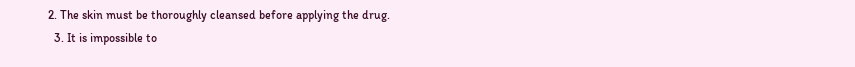2. The skin must be thoroughly cleansed before applying the drug.
  3. It is impossible to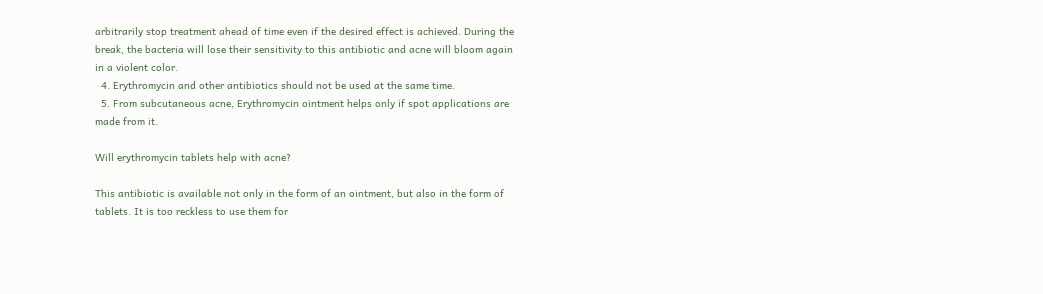arbitrarily stop treatment ahead of time even if the desired effect is achieved. During the break, the bacteria will lose their sensitivity to this antibiotic and acne will bloom again in a violent color.
  4. Erythromycin and other antibiotics should not be used at the same time.
  5. From subcutaneous acne, Erythromycin ointment helps only if spot applications are made from it.

Will erythromycin tablets help with acne?

This antibiotic is available not only in the form of an ointment, but also in the form of tablets. It is too reckless to use them for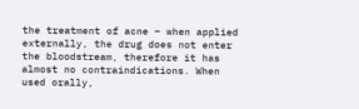the treatment of acne – when applied externally, the drug does not enter the bloodstream, therefore it has almost no contraindications. When used orally,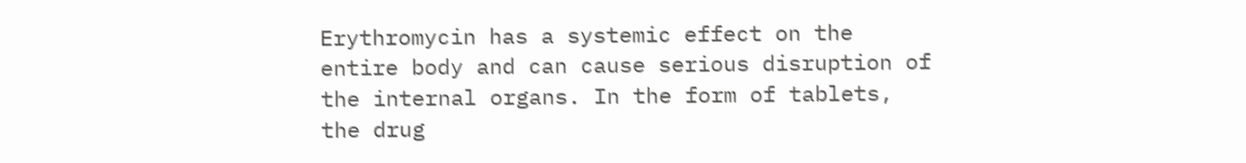Erythromycin has a systemic effect on the entire body and can cause serious disruption of the internal organs. In the form of tablets, the drug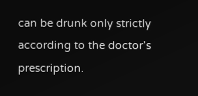can be drunk only strictly according to the doctor’s prescription.